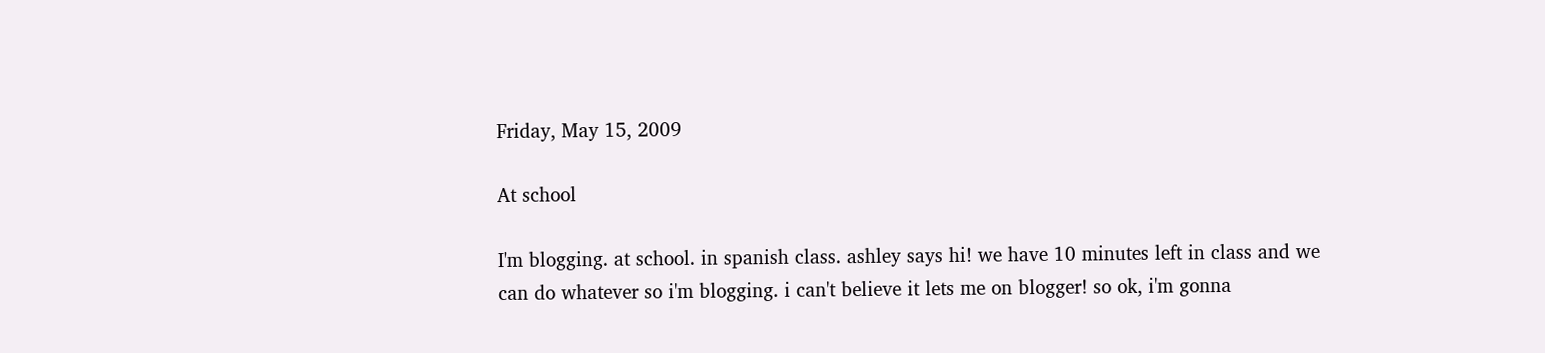Friday, May 15, 2009

At school

I'm blogging. at school. in spanish class. ashley says hi! we have 10 minutes left in class and we can do whatever so i'm blogging. i can't believe it lets me on blogger! so ok, i'm gonna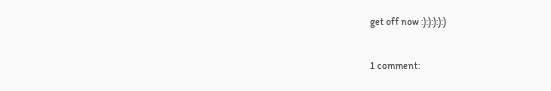get off now :):):):):)

1 comment: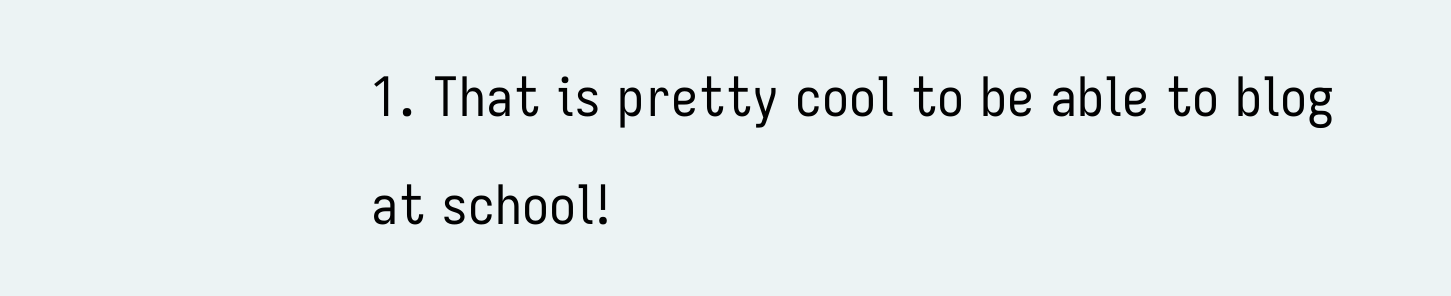1. That is pretty cool to be able to blog at school!